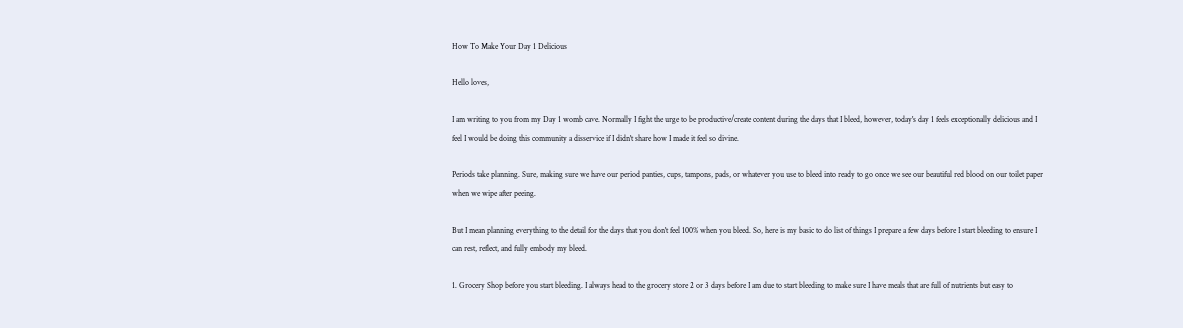How To Make Your Day 1 Delicious

Hello loves,

I am writing to you from my Day 1 womb cave. Normally I fight the urge to be productive/create content during the days that I bleed, however, today's day 1 feels exceptionally delicious and I feel I would be doing this community a disservice if I didn't share how I made it feel so divine.

Periods take planning. Sure, making sure we have our period panties, cups, tampons, pads, or whatever you use to bleed into ready to go once we see our beautiful red blood on our toilet paper when we wipe after peeing.

But I mean planning everything to the detail for the days that you don't feel 100% when you bleed. So, here is my basic to do list of things I prepare a few days before I start bleeding to ensure I can rest, reflect, and fully embody my bleed.

1. Grocery Shop before you start bleeding. I always head to the grocery store 2 or 3 days before I am due to start bleeding to make sure I have meals that are full of nutrients but easy to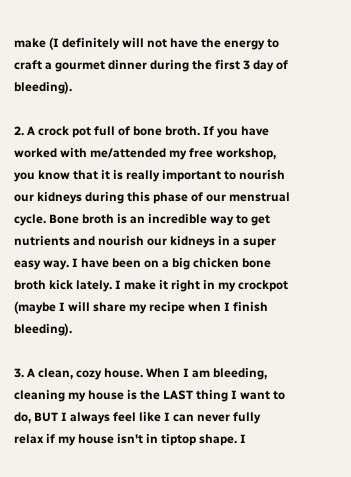make (I definitely will not have the energy to craft a gourmet dinner during the first 3 day of bleeding).

2. A crock pot full of bone broth. If you have worked with me/attended my free workshop, you know that it is really important to nourish our kidneys during this phase of our menstrual cycle. Bone broth is an incredible way to get nutrients and nourish our kidneys in a super easy way. I have been on a big chicken bone broth kick lately. I make it right in my crockpot (maybe I will share my recipe when I finish bleeding).

3. A clean, cozy house. When I am bleeding, cleaning my house is the LAST thing I want to do, BUT I always feel like I can never fully relax if my house isn't in tiptop shape. I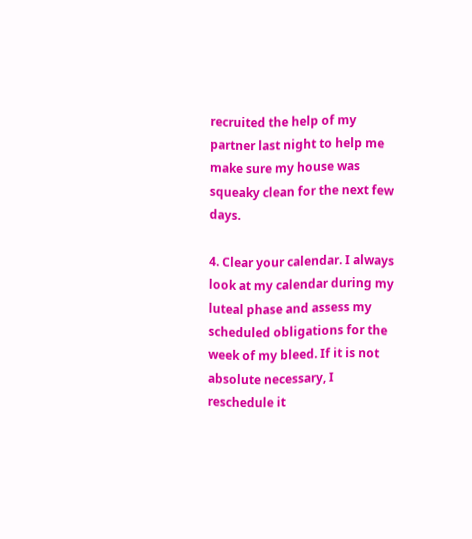recruited the help of my partner last night to help me make sure my house was squeaky clean for the next few days.

4. Clear your calendar. I always look at my calendar during my luteal phase and assess my scheduled obligations for the week of my bleed. If it is not absolute necessary, I reschedule it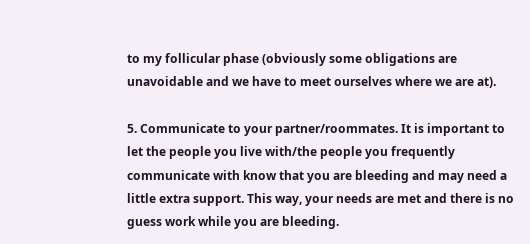to my follicular phase (obviously some obligations are unavoidable and we have to meet ourselves where we are at).

5. Communicate to your partner/roommates. It is important to let the people you live with/the people you frequently communicate with know that you are bleeding and may need a little extra support. This way, your needs are met and there is no guess work while you are bleeding.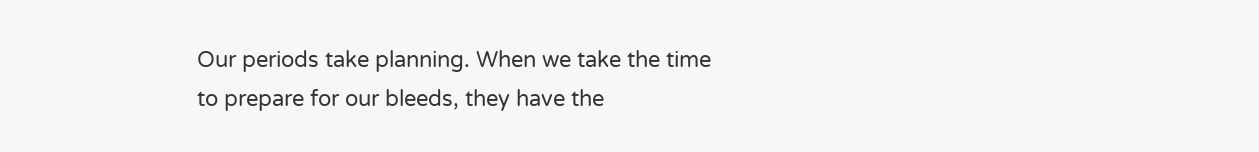Our periods take planning. When we take the time to prepare for our bleeds, they have the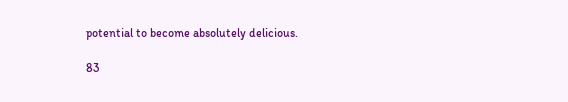potential to become absolutely delicious.

83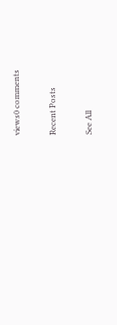views0 comments

Recent Posts

See All